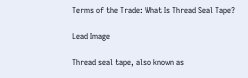Terms of the Trade: What Is Thread Seal Tape?

Lead Image

Thread seal tape, also known as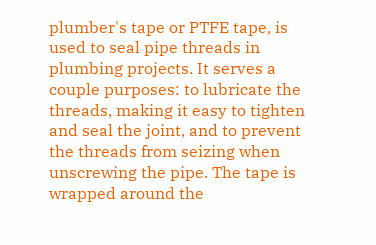plumber's tape or PTFE tape, is used to seal pipe threads in plumbing projects. It serves a couple purposes: to lubricate the threads, making it easy to tighten and seal the joint, and to prevent the threads from seizing when unscrewing the pipe. The tape is wrapped around the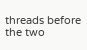threads before the two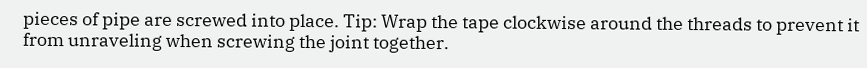pieces of pipe are screwed into place. Tip: Wrap the tape clockwise around the threads to prevent it from unraveling when screwing the joint together.